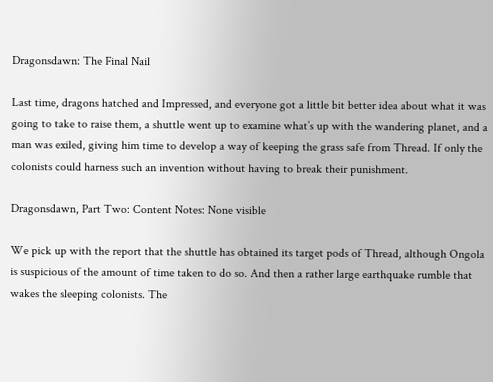Dragonsdawn: The Final Nail

Last time, dragons hatched and Impressed, and everyone got a little bit better idea about what it was going to take to raise them, a shuttle went up to examine what’s up with the wandering planet, and a man was exiled, giving him time to develop a way of keeping the grass safe from Thread. If only the colonists could harness such an invention without having to break their punishment.

Dragonsdawn, Part Two: Content Notes: None visible

We pick up with the report that the shuttle has obtained its target pods of Thread, although Ongola is suspicious of the amount of time taken to do so. And then a rather large earthquake rumble that wakes the sleeping colonists. The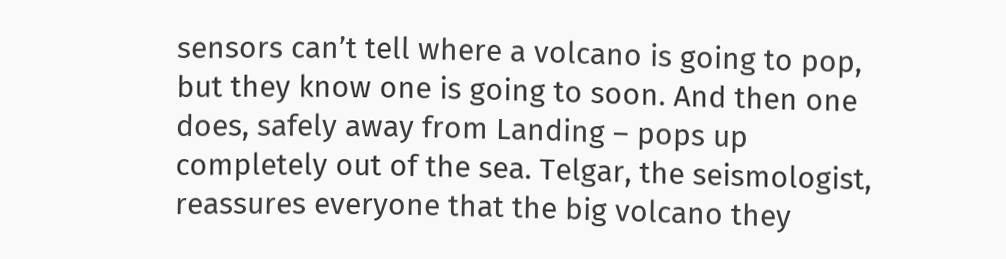sensors can’t tell where a volcano is going to pop, but they know one is going to soon. And then one does, safely away from Landing – pops up completely out of the sea. Telgar, the seismologist, reassures everyone that the big volcano they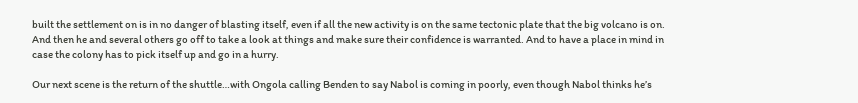built the settlement on is in no danger of blasting itself, even if all the new activity is on the same tectonic plate that the big volcano is on. And then he and several others go off to take a look at things and make sure their confidence is warranted. And to have a place in mind in case the colony has to pick itself up and go in a hurry.

Our next scene is the return of the shuttle…with Ongola calling Benden to say Nabol is coming in poorly, even though Nabol thinks he’s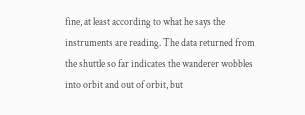fine, at least according to what he says the instruments are reading. The data returned from the shuttle so far indicates the wanderer wobbles into orbit and out of orbit, but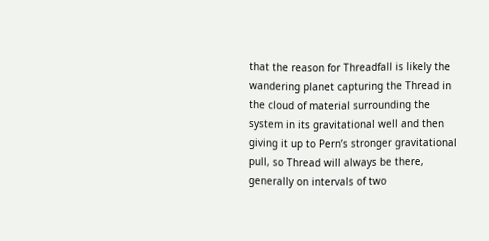that the reason for Threadfall is likely the wandering planet capturing the Thread in the cloud of material surrounding the system in its gravitational well and then giving it up to Pern’s stronger gravitational pull, so Thread will always be there, generally on intervals of two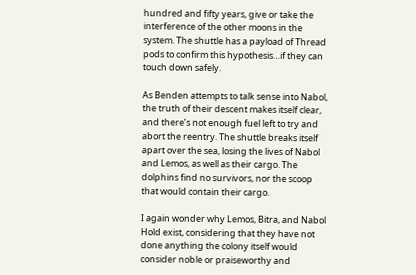hundred and fifty years, give or take the interference of the other moons in the system. The shuttle has a payload of Thread pods to confirm this hypothesis…if they can touch down safely.

As Benden attempts to talk sense into Nabol, the truth of their descent makes itself clear, and there’s not enough fuel left to try and abort the reentry. The shuttle breaks itself apart over the sea, losing the lives of Nabol and Lemos, as well as their cargo. The dolphins find no survivors, nor the scoop that would contain their cargo.

I again wonder why Lemos, Bitra, and Nabol Hold exist, considering that they have not done anything the colony itself would consider noble or praiseworthy and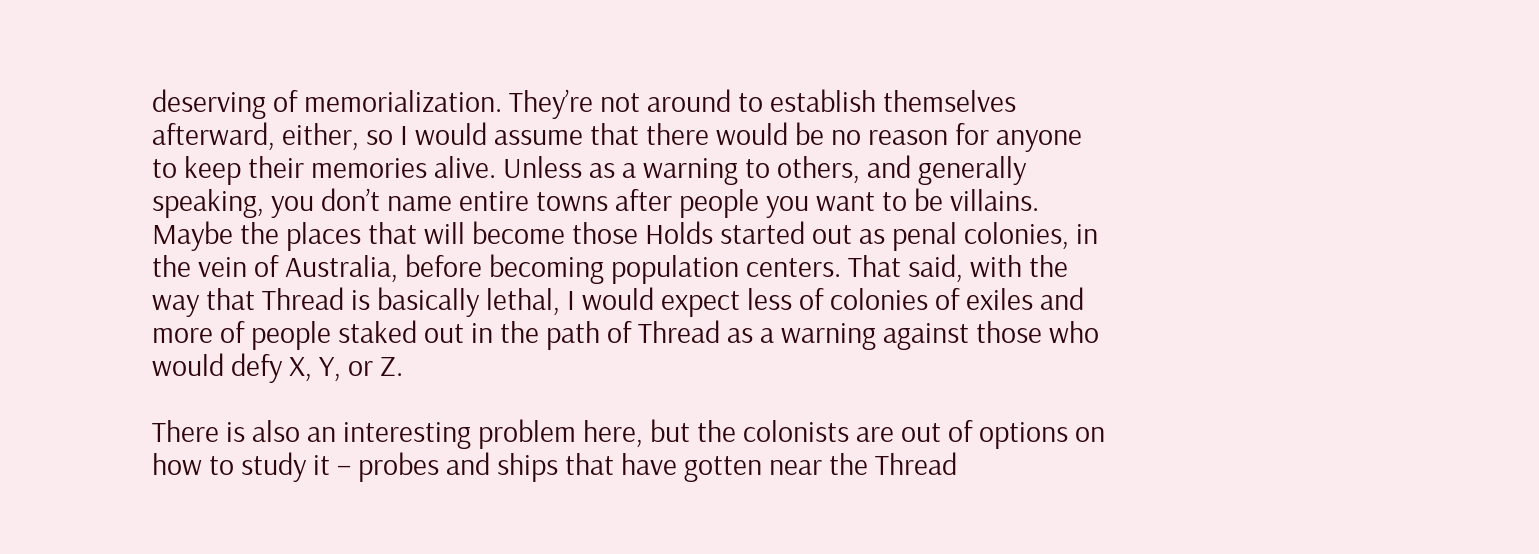deserving of memorialization. They’re not around to establish themselves afterward, either, so I would assume that there would be no reason for anyone to keep their memories alive. Unless as a warning to others, and generally speaking, you don’t name entire towns after people you want to be villains. Maybe the places that will become those Holds started out as penal colonies, in the vein of Australia, before becoming population centers. That said, with the way that Thread is basically lethal, I would expect less of colonies of exiles and more of people staked out in the path of Thread as a warning against those who would defy X, Y, or Z.

There is also an interesting problem here, but the colonists are out of options on how to study it – probes and ships that have gotten near the Thread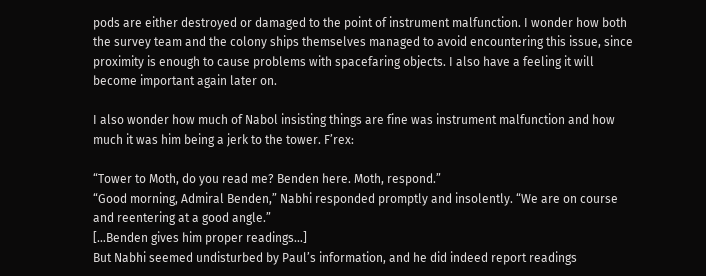pods are either destroyed or damaged to the point of instrument malfunction. I wonder how both the survey team and the colony ships themselves managed to avoid encountering this issue, since proximity is enough to cause problems with spacefaring objects. I also have a feeling it will become important again later on.

I also wonder how much of Nabol insisting things are fine was instrument malfunction and how much it was him being a jerk to the tower. F’rex:

“Tower to Moth, do you read me? Benden here. Moth, respond.”
“Good morning, Admiral Benden,” Nabhi responded promptly and insolently. “We are on course and reentering at a good angle.”
[…Benden gives him proper readings…]
But Nabhi seemed undisturbed by Paul’s information, and he did indeed report readings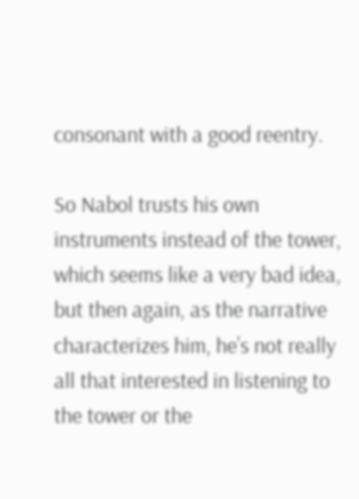consonant with a good reentry.

So Nabol trusts his own instruments instead of the tower, which seems like a very bad idea, but then again, as the narrative characterizes him, he’s not really all that interested in listening to the tower or the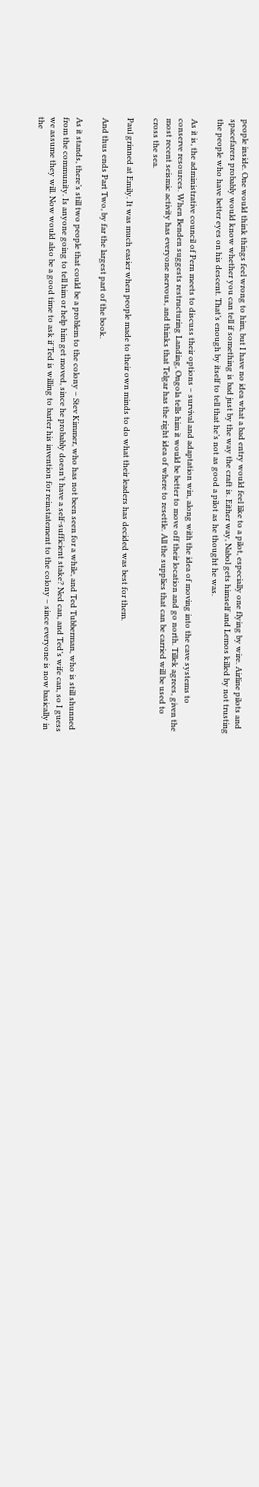people inside. One would think things feel wrong to him, but I have no idea what a bad entry would feel like to a pilot, especially one flying by wire. Airline pilots and spacefarers probably would know whether you can tell if something is bad just by the way the craft is. Either way, Nabol gets himself and Lemos killed by not trusting the people who have better eyes on his descent. That’s enough by itself to tell that he’s not as good a pilot as he thought he was.

As it is, the administrative council of Pern meets to discuss their options – survival and adaptation win, along with the idea of moving into the cave systems to conserve resources. When Benden suggests restructuring Landing, Ongola tells him it would be better to move off their location and go north. Tillek agrees, given the most recent seismic activity has everyone nervous, and thinks that Telgar has the right idea of where to resettle. All the supplies that can be carried will be used to cross the sea.

Paul grinned at Emily. It was much easier when people made to their own minds to do what their leaders has decided was best for them.

And thus ends Part Two, by far the largest part of the book.

As it stands, there’s still two people that could be a problem to the colony – Stev Kimmer, who has not been seen for a while, and Ted Tubberman, who is still shunned from the community. Is anyone going to tell him or help him get moved, since he probably doesn’t have a self-sufficient stake? Ned can, and Ted’s wife can, so I guess we assume they will. Now would also be a good time to ask if Ted is willing to barter his invention for reinstatement to the colony – since everyone is now basically in the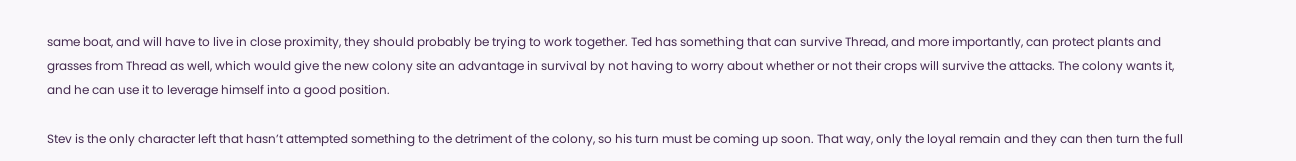same boat, and will have to live in close proximity, they should probably be trying to work together. Ted has something that can survive Thread, and more importantly, can protect plants and grasses from Thread as well, which would give the new colony site an advantage in survival by not having to worry about whether or not their crops will survive the attacks. The colony wants it, and he can use it to leverage himself into a good position.

Stev is the only character left that hasn’t attempted something to the detriment of the colony, so his turn must be coming up soon. That way, only the loyal remain and they can then turn the full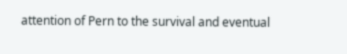attention of Pern to the survival and eventual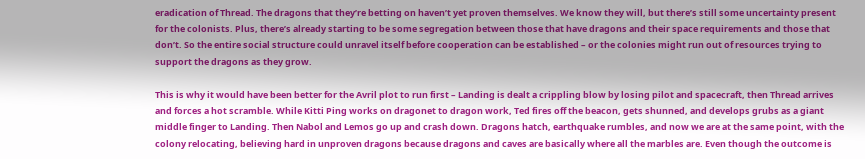eradication of Thread. The dragons that they’re betting on haven’t yet proven themselves. We know they will, but there’s still some uncertainty present for the colonists. Plus, there’s already starting to be some segregation between those that have dragons and their space requirements and those that don’t. So the entire social structure could unravel itself before cooperation can be established – or the colonies might run out of resources trying to support the dragons as they grow.

This is why it would have been better for the Avril plot to run first – Landing is dealt a crippling blow by losing pilot and spacecraft, then Thread arrives and forces a hot scramble. While Kitti Ping works on dragonet to dragon work, Ted fires off the beacon, gets shunned, and develops grubs as a giant middle finger to Landing. Then Nabol and Lemos go up and crash down. Dragons hatch, earthquake rumbles, and now we are at the same point, with the colony relocating, believing hard in unproven dragons because dragons and caves are basically where all the marbles are. Even though the outcome is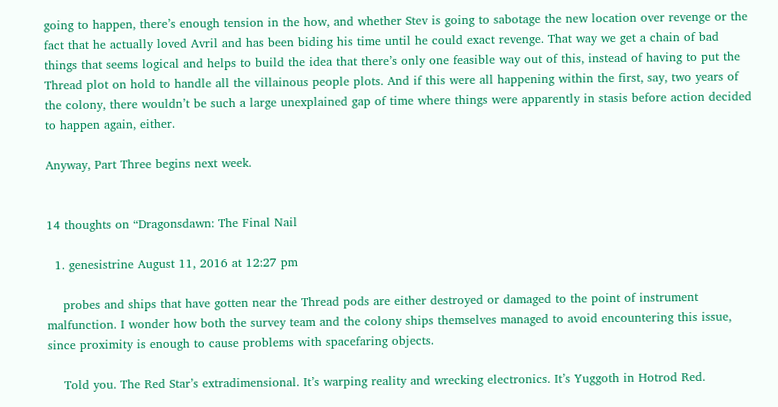going to happen, there’s enough tension in the how, and whether Stev is going to sabotage the new location over revenge or the fact that he actually loved Avril and has been biding his time until he could exact revenge. That way we get a chain of bad things that seems logical and helps to build the idea that there’s only one feasible way out of this, instead of having to put the Thread plot on hold to handle all the villainous people plots. And if this were all happening within the first, say, two years of the colony, there wouldn’t be such a large unexplained gap of time where things were apparently in stasis before action decided to happen again, either.

Anyway, Part Three begins next week.


14 thoughts on “Dragonsdawn: The Final Nail

  1. genesistrine August 11, 2016 at 12:27 pm

    probes and ships that have gotten near the Thread pods are either destroyed or damaged to the point of instrument malfunction. I wonder how both the survey team and the colony ships themselves managed to avoid encountering this issue, since proximity is enough to cause problems with spacefaring objects.

    Told you. The Red Star’s extradimensional. It’s warping reality and wrecking electronics. It’s Yuggoth in Hotrod Red.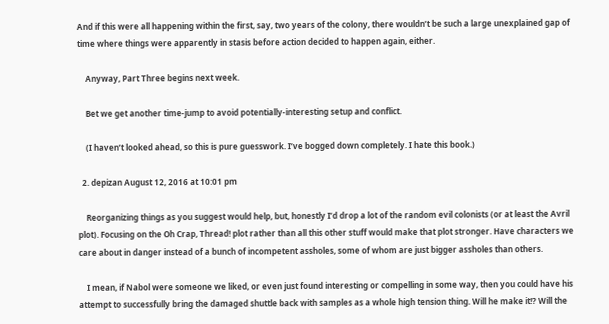And if this were all happening within the first, say, two years of the colony, there wouldn’t be such a large unexplained gap of time where things were apparently in stasis before action decided to happen again, either.

    Anyway, Part Three begins next week.

    Bet we get another time-jump to avoid potentially-interesting setup and conflict.

    (I haven’t looked ahead, so this is pure guesswork. I’ve bogged down completely. I hate this book.)

  2. depizan August 12, 2016 at 10:01 pm

    Reorganizing things as you suggest would help, but, honestly I’d drop a lot of the random evil colonists (or at least the Avril plot). Focusing on the Oh Crap, Thread! plot rather than all this other stuff would make that plot stronger. Have characters we care about in danger instead of a bunch of incompetent assholes, some of whom are just bigger assholes than others.

    I mean, if Nabol were someone we liked, or even just found interesting or compelling in some way, then you could have his attempt to successfully bring the damaged shuttle back with samples as a whole high tension thing. Will he make it!? Will the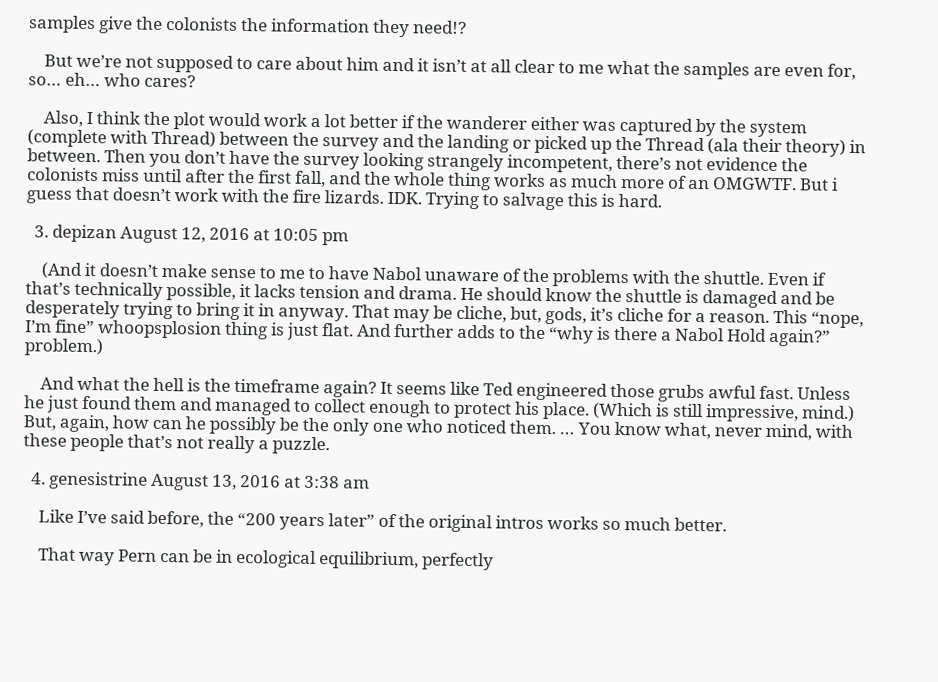samples give the colonists the information they need!?

    But we’re not supposed to care about him and it isn’t at all clear to me what the samples are even for, so… eh… who cares?

    Also, I think the plot would work a lot better if the wanderer either was captured by the system (complete with Thread) between the survey and the landing or picked up the Thread (ala their theory) in between. Then you don’t have the survey looking strangely incompetent, there’s not evidence the colonists miss until after the first fall, and the whole thing works as much more of an OMGWTF. But i guess that doesn’t work with the fire lizards. IDK. Trying to salvage this is hard.

  3. depizan August 12, 2016 at 10:05 pm

    (And it doesn’t make sense to me to have Nabol unaware of the problems with the shuttle. Even if that’s technically possible, it lacks tension and drama. He should know the shuttle is damaged and be desperately trying to bring it in anyway. That may be cliche, but, gods, it’s cliche for a reason. This “nope, I’m fine” whoopsplosion thing is just flat. And further adds to the “why is there a Nabol Hold again?” problem.)

    And what the hell is the timeframe again? It seems like Ted engineered those grubs awful fast. Unless he just found them and managed to collect enough to protect his place. (Which is still impressive, mind.) But, again, how can he possibly be the only one who noticed them. … You know what, never mind, with these people that’s not really a puzzle.

  4. genesistrine August 13, 2016 at 3:38 am

    Like I’ve said before, the “200 years later” of the original intros works so much better.

    That way Pern can be in ecological equilibrium, perfectly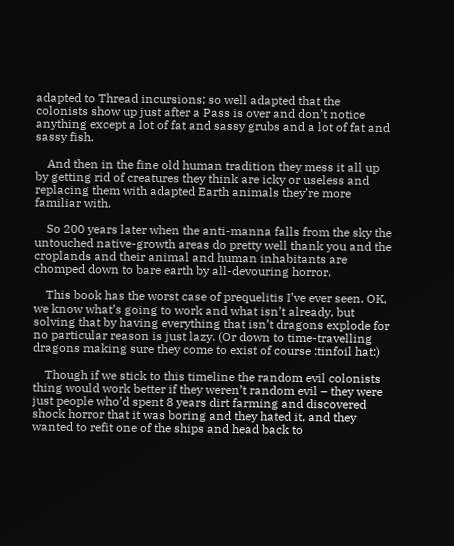adapted to Thread incursions; so well adapted that the colonists show up just after a Pass is over and don’t notice anything except a lot of fat and sassy grubs and a lot of fat and sassy fish.

    And then in the fine old human tradition they mess it all up by getting rid of creatures they think are icky or useless and replacing them with adapted Earth animals they’re more familiar with.

    So 200 years later when the anti-manna falls from the sky the untouched native-growth areas do pretty well thank you and the croplands and their animal and human inhabitants are chomped down to bare earth by all-devouring horror.

    This book has the worst case of prequelitis I’ve ever seen. OK, we know what’s going to work and what isn’t already, but solving that by having everything that isn’t dragons explode for no particular reason is just lazy. (Or down to time-travelling dragons making sure they come to exist of course :tinfoil hat:)

    Though if we stick to this timeline the random evil colonists thing would work better if they weren’t random evil – they were just people who’d spent 8 years dirt farming and discovered shock horror that it was boring and they hated it, and they wanted to refit one of the ships and head back to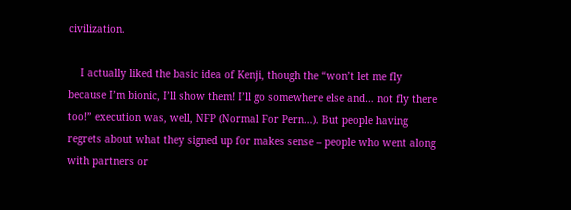civilization.

    I actually liked the basic idea of Kenji, though the “won’t let me fly because I’m bionic, I’ll show them! I’ll go somewhere else and… not fly there too!” execution was, well, NFP (Normal For Pern…). But people having regrets about what they signed up for makes sense – people who went along with partners or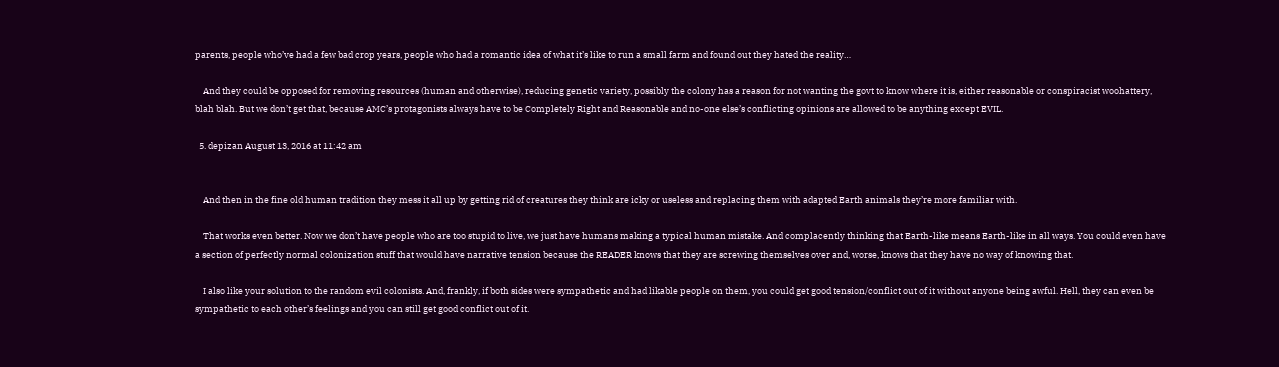parents, people who’ve had a few bad crop years, people who had a romantic idea of what it’s like to run a small farm and found out they hated the reality…

    And they could be opposed for removing resources (human and otherwise), reducing genetic variety, possibly the colony has a reason for not wanting the govt to know where it is, either reasonable or conspiracist woohattery, blah blah. But we don’t get that, because AMC’s protagonists always have to be Completely Right and Reasonable and no-one else’s conflicting opinions are allowed to be anything except EVIL.

  5. depizan August 13, 2016 at 11:42 am


    And then in the fine old human tradition they mess it all up by getting rid of creatures they think are icky or useless and replacing them with adapted Earth animals they’re more familiar with.

    That works even better. Now we don’t have people who are too stupid to live, we just have humans making a typical human mistake. And complacently thinking that Earth-like means Earth-like in all ways. You could even have a section of perfectly normal colonization stuff that would have narrative tension because the READER knows that they are screwing themselves over and, worse, knows that they have no way of knowing that.

    I also like your solution to the random evil colonists. And, frankly, if both sides were sympathetic and had likable people on them, you could get good tension/conflict out of it without anyone being awful. Hell, they can even be sympathetic to each other’s feelings and you can still get good conflict out of it.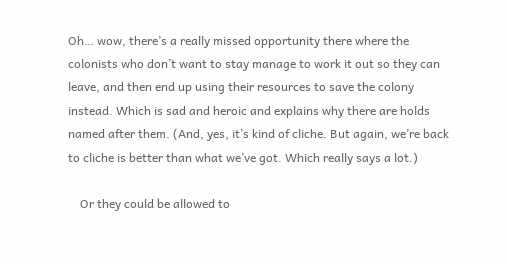Oh… wow, there’s a really missed opportunity there where the colonists who don’t want to stay manage to work it out so they can leave, and then end up using their resources to save the colony instead. Which is sad and heroic and explains why there are holds named after them. (And, yes, it’s kind of cliche. But again, we’re back to cliche is better than what we’ve got. Which really says a lot.)

    Or they could be allowed to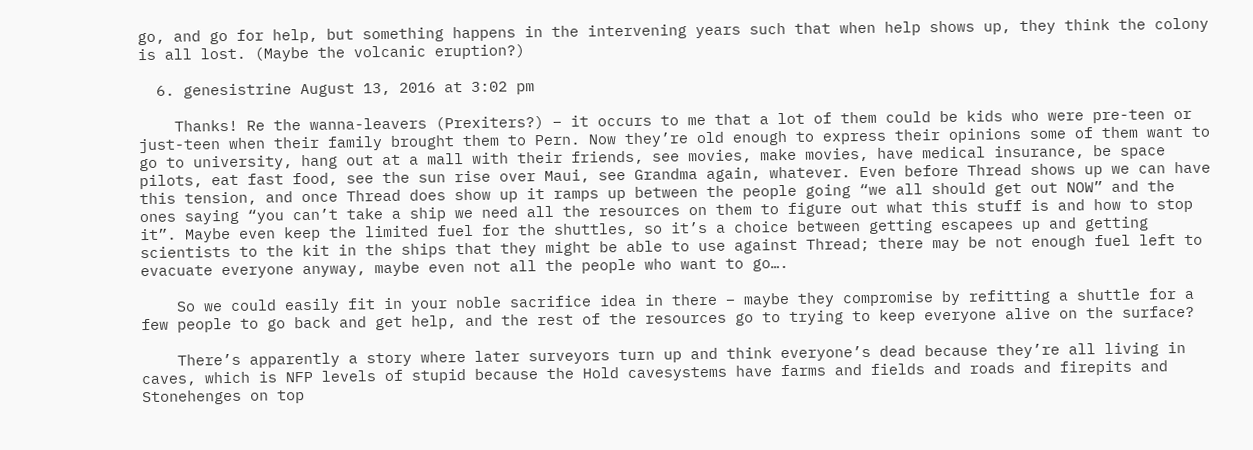go, and go for help, but something happens in the intervening years such that when help shows up, they think the colony is all lost. (Maybe the volcanic eruption?)

  6. genesistrine August 13, 2016 at 3:02 pm

    Thanks! Re the wanna-leavers (Prexiters?) – it occurs to me that a lot of them could be kids who were pre-teen or just-teen when their family brought them to Pern. Now they’re old enough to express their opinions some of them want to go to university, hang out at a mall with their friends, see movies, make movies, have medical insurance, be space pilots, eat fast food, see the sun rise over Maui, see Grandma again, whatever. Even before Thread shows up we can have this tension, and once Thread does show up it ramps up between the people going “we all should get out NOW” and the ones saying “you can’t take a ship we need all the resources on them to figure out what this stuff is and how to stop it”. Maybe even keep the limited fuel for the shuttles, so it’s a choice between getting escapees up and getting scientists to the kit in the ships that they might be able to use against Thread; there may be not enough fuel left to evacuate everyone anyway, maybe even not all the people who want to go….

    So we could easily fit in your noble sacrifice idea in there – maybe they compromise by refitting a shuttle for a few people to go back and get help, and the rest of the resources go to trying to keep everyone alive on the surface?

    There’s apparently a story where later surveyors turn up and think everyone’s dead because they’re all living in caves, which is NFP levels of stupid because the Hold cavesystems have farms and fields and roads and firepits and Stonehenges on top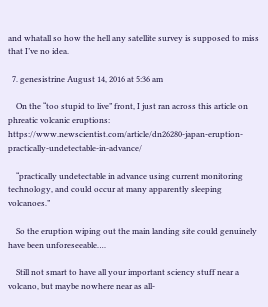and whatall so how the hell any satellite survey is supposed to miss that I’ve no idea.

  7. genesistrine August 14, 2016 at 5:36 am

    On the “too stupid to live” front, I just ran across this article on phreatic volcanic eruptions: https://www.newscientist.com/article/dn26280-japan-eruption-practically-undetectable-in-advance/

    “practically undetectable in advance using current monitoring technology, and could occur at many apparently sleeping volcanoes.”

    So the eruption wiping out the main landing site could genuinely have been unforeseeable….

    Still not smart to have all your important sciency stuff near a volcano, but maybe nowhere near as all-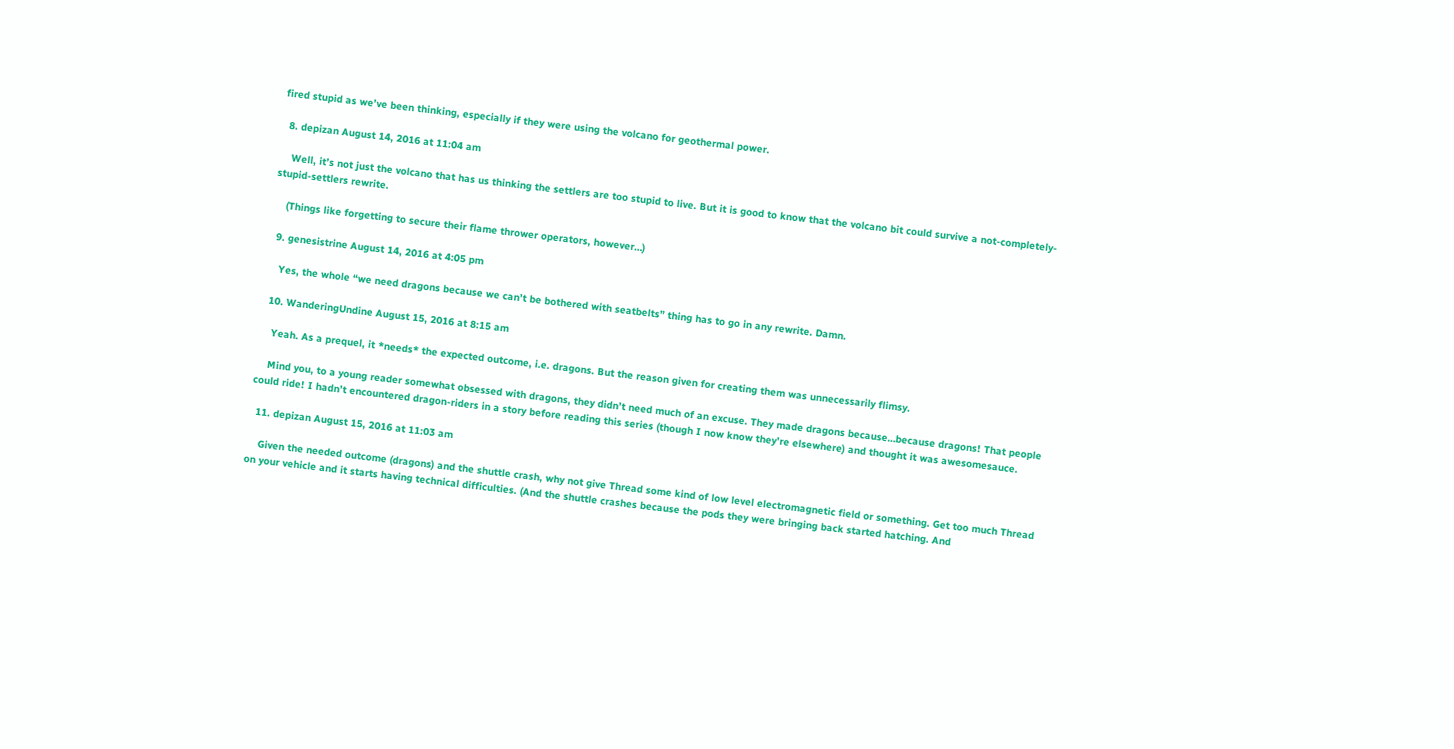fired stupid as we’ve been thinking, especially if they were using the volcano for geothermal power.

  8. depizan August 14, 2016 at 11:04 am

    Well, it’s not just the volcano that has us thinking the settlers are too stupid to live. But it is good to know that the volcano bit could survive a not-completely-stupid-settlers rewrite.

    (Things like forgetting to secure their flame thrower operators, however…)

  9. genesistrine August 14, 2016 at 4:05 pm

    Yes, the whole “we need dragons because we can’t be bothered with seatbelts” thing has to go in any rewrite. Damn.

  10. WanderingUndine August 15, 2016 at 8:15 am

    Yeah. As a prequel, it *needs* the expected outcome, i.e. dragons. But the reason given for creating them was unnecessarily flimsy.

    Mind you, to a young reader somewhat obsessed with dragons, they didn’t need much of an excuse. They made dragons because…because dragons! That people could ride! I hadn’t encountered dragon-riders in a story before reading this series (though I now know they’re elsewhere) and thought it was awesomesauce.

  11. depizan August 15, 2016 at 11:03 am

    Given the needed outcome (dragons) and the shuttle crash, why not give Thread some kind of low level electromagnetic field or something. Get too much Thread on your vehicle and it starts having technical difficulties. (And the shuttle crashes because the pods they were bringing back started hatching. And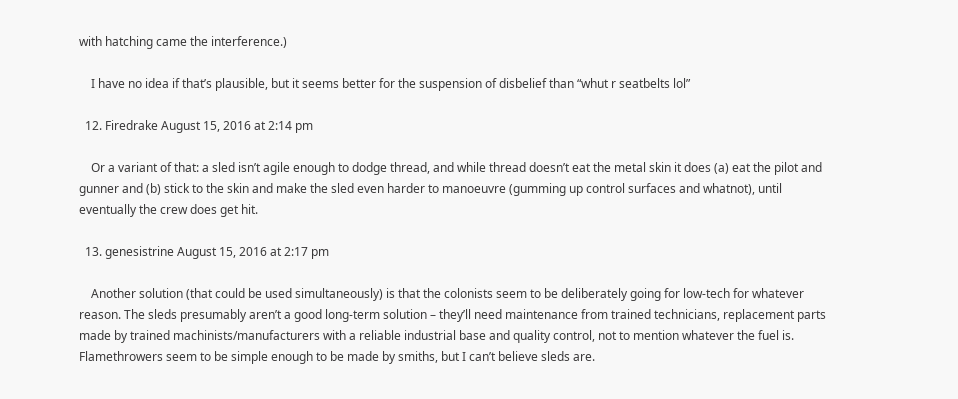with hatching came the interference.)

    I have no idea if that’s plausible, but it seems better for the suspension of disbelief than “whut r seatbelts lol”

  12. Firedrake August 15, 2016 at 2:14 pm

    Or a variant of that: a sled isn’t agile enough to dodge thread, and while thread doesn’t eat the metal skin it does (a) eat the pilot and gunner and (b) stick to the skin and make the sled even harder to manoeuvre (gumming up control surfaces and whatnot), until eventually the crew does get hit.

  13. genesistrine August 15, 2016 at 2:17 pm

    Another solution (that could be used simultaneously) is that the colonists seem to be deliberately going for low-tech for whatever reason. The sleds presumably aren’t a good long-term solution – they’ll need maintenance from trained technicians, replacement parts made by trained machinists/manufacturers with a reliable industrial base and quality control, not to mention whatever the fuel is. Flamethrowers seem to be simple enough to be made by smiths, but I can’t believe sleds are.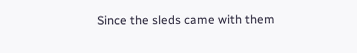Since the sleds came with them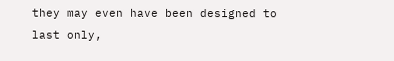they may even have been designed to last only,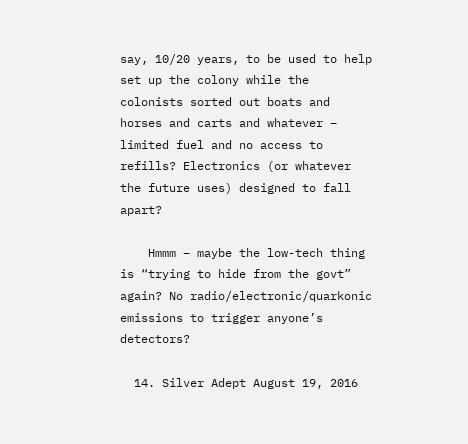say, 10/20 years, to be used to help set up the colony while the colonists sorted out boats and horses and carts and whatever – limited fuel and no access to refills? Electronics (or whatever the future uses) designed to fall apart?

    Hmmm – maybe the low-tech thing is “trying to hide from the govt” again? No radio/electronic/quarkonic emissions to trigger anyone’s detectors?

  14. Silver Adept August 19, 2016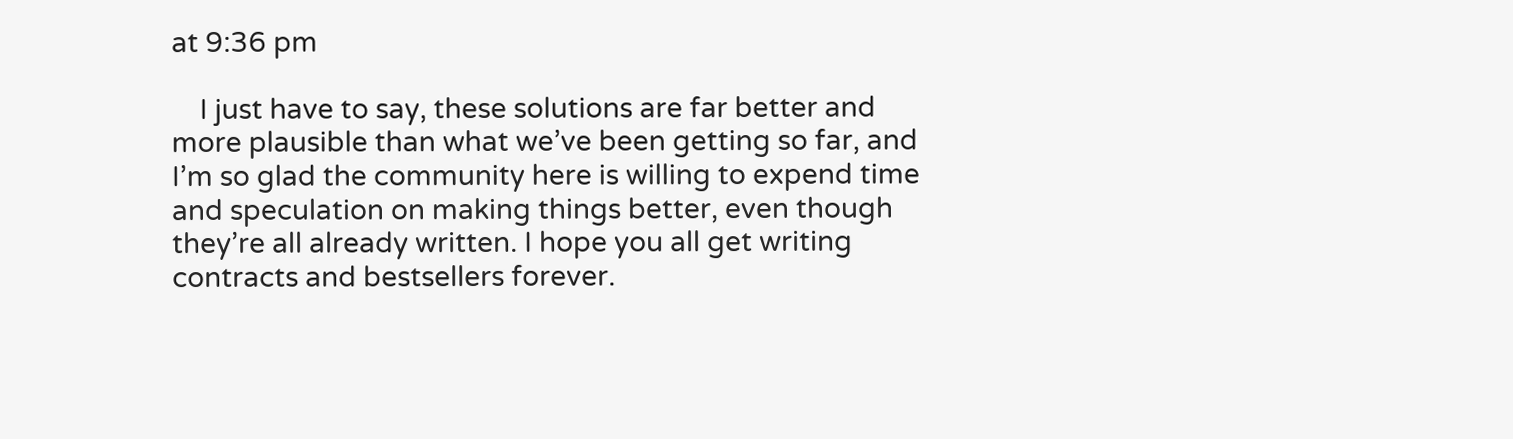at 9:36 pm

    I just have to say, these solutions are far better and more plausible than what we’ve been getting so far, and I’m so glad the community here is willing to expend time and speculation on making things better, even though they’re all already written. I hope you all get writing contracts and bestsellers forever.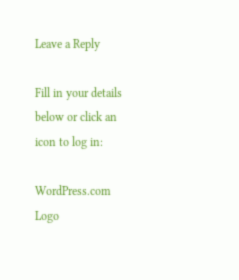Leave a Reply

Fill in your details below or click an icon to log in:

WordPress.com Logo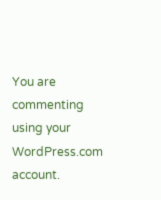You are commenting using your WordPress.com account.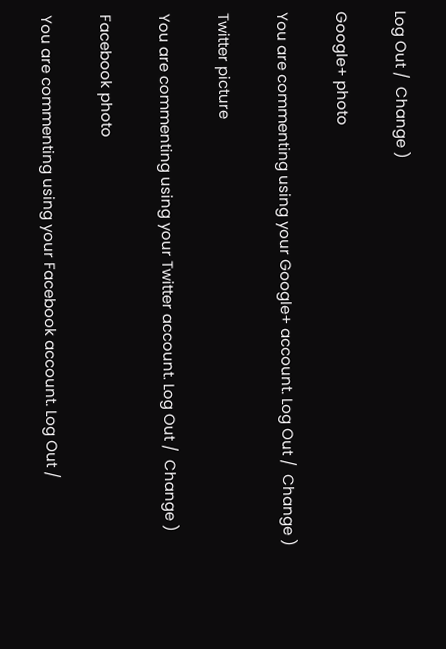Log Out /  Change )

Google+ photo

You are commenting using your Google+ account. Log Out /  Change )

Twitter picture

You are commenting using your Twitter account. Log Out /  Change )

Facebook photo

You are commenting using your Facebook account. Log Out /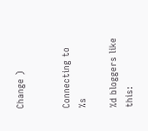Change )


Connecting to %s

%d bloggers like this: